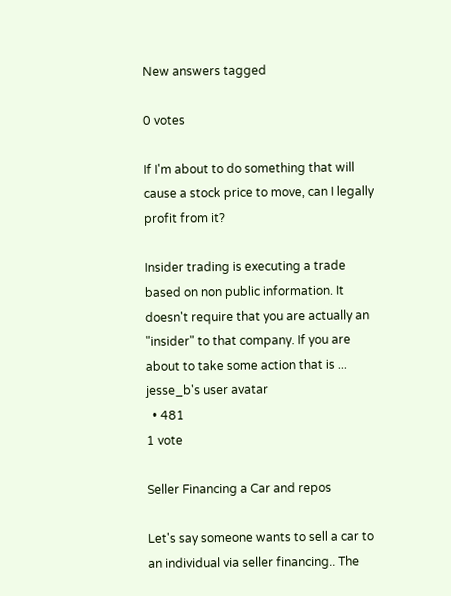New answers tagged

0 votes

If I'm about to do something that will cause a stock price to move, can I legally profit from it?

Insider trading is executing a trade based on non public information. It doesn't require that you are actually an "insider" to that company. If you are about to take some action that is ...
jesse_b's user avatar
  • 481
1 vote

Seller Financing a Car and repos

Let's say someone wants to sell a car to an individual via seller financing.. The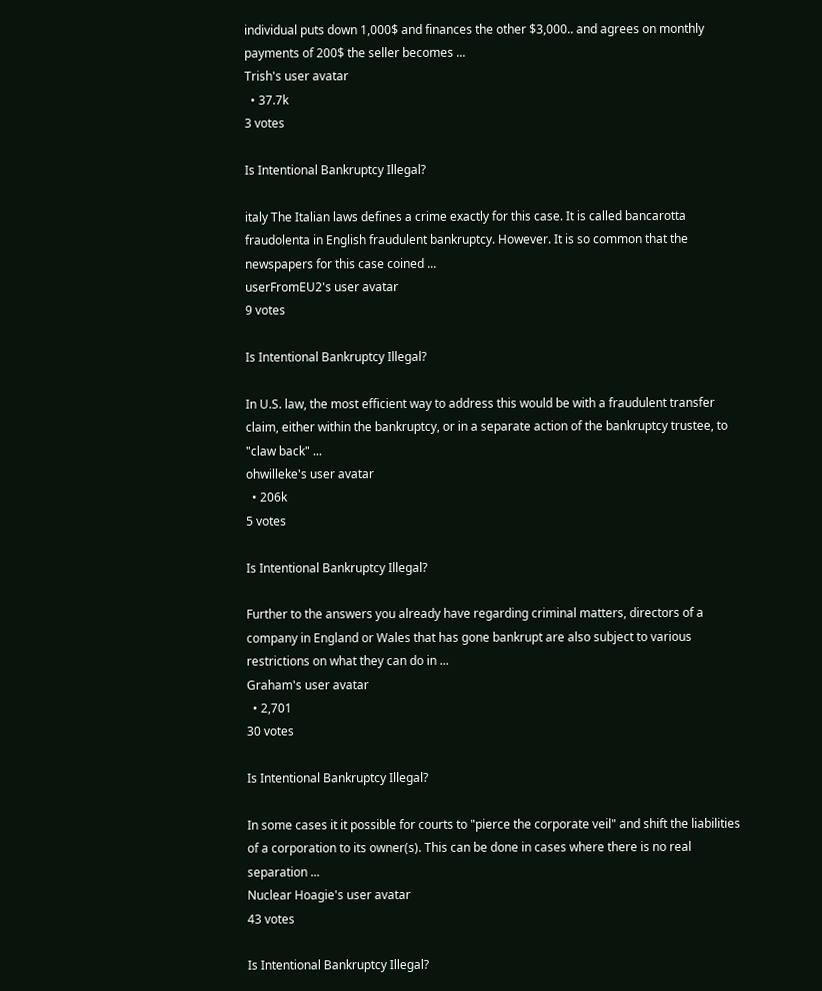individual puts down 1,000$ and finances the other $3,000.. and agrees on monthly payments of 200$ the seller becomes ...
Trish's user avatar
  • 37.7k
3 votes

Is Intentional Bankruptcy Illegal?

italy The Italian laws defines a crime exactly for this case. It is called bancarotta fraudolenta in English fraudulent bankruptcy. However. It is so common that the newspapers for this case coined ...
userFromEU2's user avatar
9 votes

Is Intentional Bankruptcy Illegal?

In U.S. law, the most efficient way to address this would be with a fraudulent transfer claim, either within the bankruptcy, or in a separate action of the bankruptcy trustee, to "claw back" ...
ohwilleke's user avatar
  • 206k
5 votes

Is Intentional Bankruptcy Illegal?

Further to the answers you already have regarding criminal matters, directors of a company in England or Wales that has gone bankrupt are also subject to various restrictions on what they can do in ...
Graham's user avatar
  • 2,701
30 votes

Is Intentional Bankruptcy Illegal?

In some cases it it possible for courts to "pierce the corporate veil" and shift the liabilities of a corporation to its owner(s). This can be done in cases where there is no real separation ...
Nuclear Hoagie's user avatar
43 votes

Is Intentional Bankruptcy Illegal?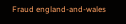Fraud england-and-wales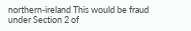northern-ireland This would be fraud under Section 2 of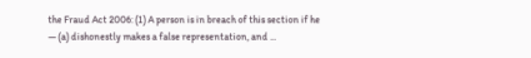the Fraud Act 2006: (1) A person is in breach of this section if he — (a) dishonestly makes a false representation, and ...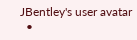JBentley's user avatar
  •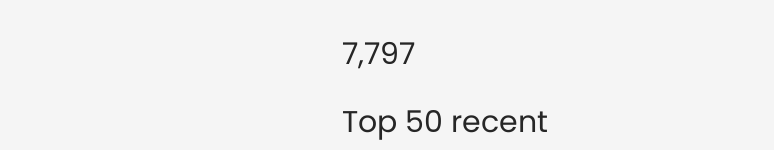7,797

Top 50 recent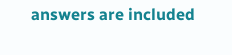answers are included